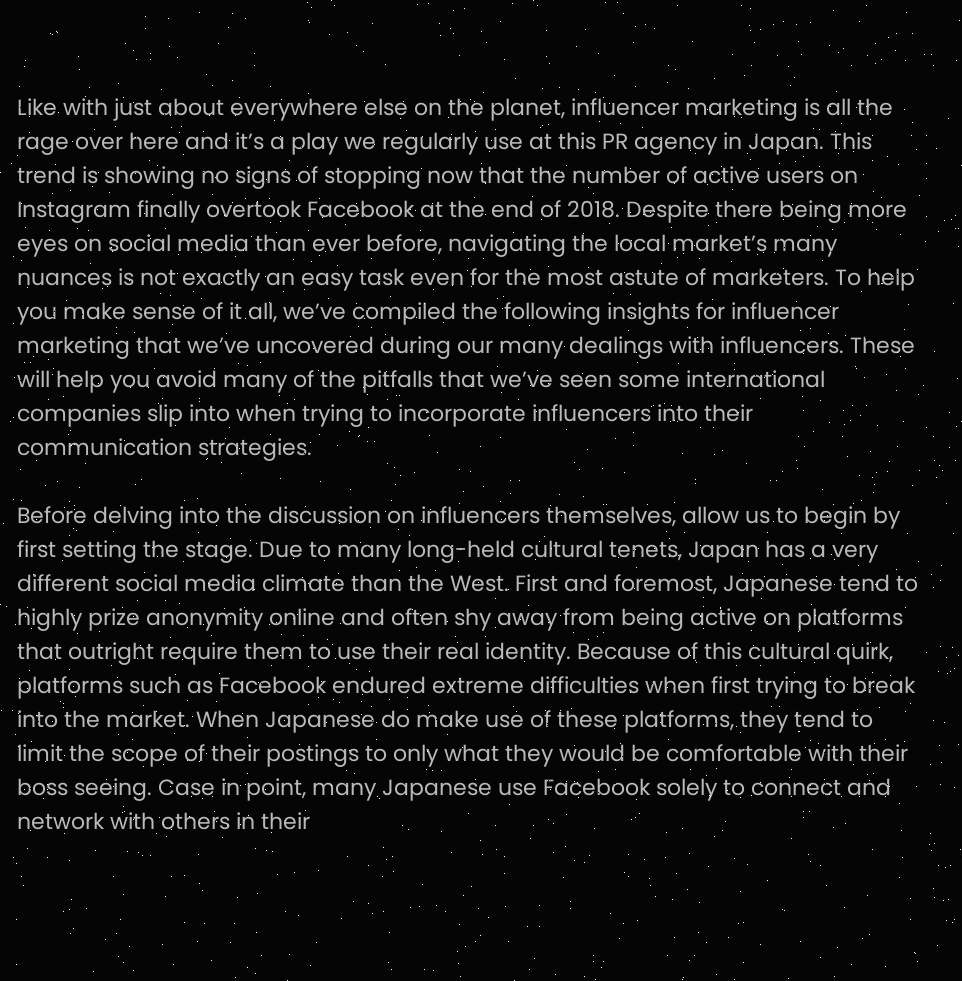Like with just about everywhere else on the planet, influencer marketing is all the rage over here and it’s a play we regularly use at this PR agency in Japan. This trend is showing no signs of stopping now that the number of active users on Instagram finally overtook Facebook at the end of 2018. Despite there being more eyes on social media than ever before, navigating the local market’s many nuances is not exactly an easy task even for the most astute of marketers. To help you make sense of it all, we’ve compiled the following insights for influencer marketing that we’ve uncovered during our many dealings with influencers. These will help you avoid many of the pitfalls that we’ve seen some international companies slip into when trying to incorporate influencers into their communication strategies.

Before delving into the discussion on influencers themselves, allow us to begin by first setting the stage. Due to many long-held cultural tenets, Japan has a very different social media climate than the West. First and foremost, Japanese tend to highly prize anonymity online and often shy away from being active on platforms that outright require them to use their real identity. Because of this cultural quirk, platforms such as Facebook endured extreme difficulties when first trying to break into the market. When Japanese do make use of these platforms, they tend to limit the scope of their postings to only what they would be comfortable with their boss seeing. Case in point, many Japanese use Facebook solely to connect and network with others in their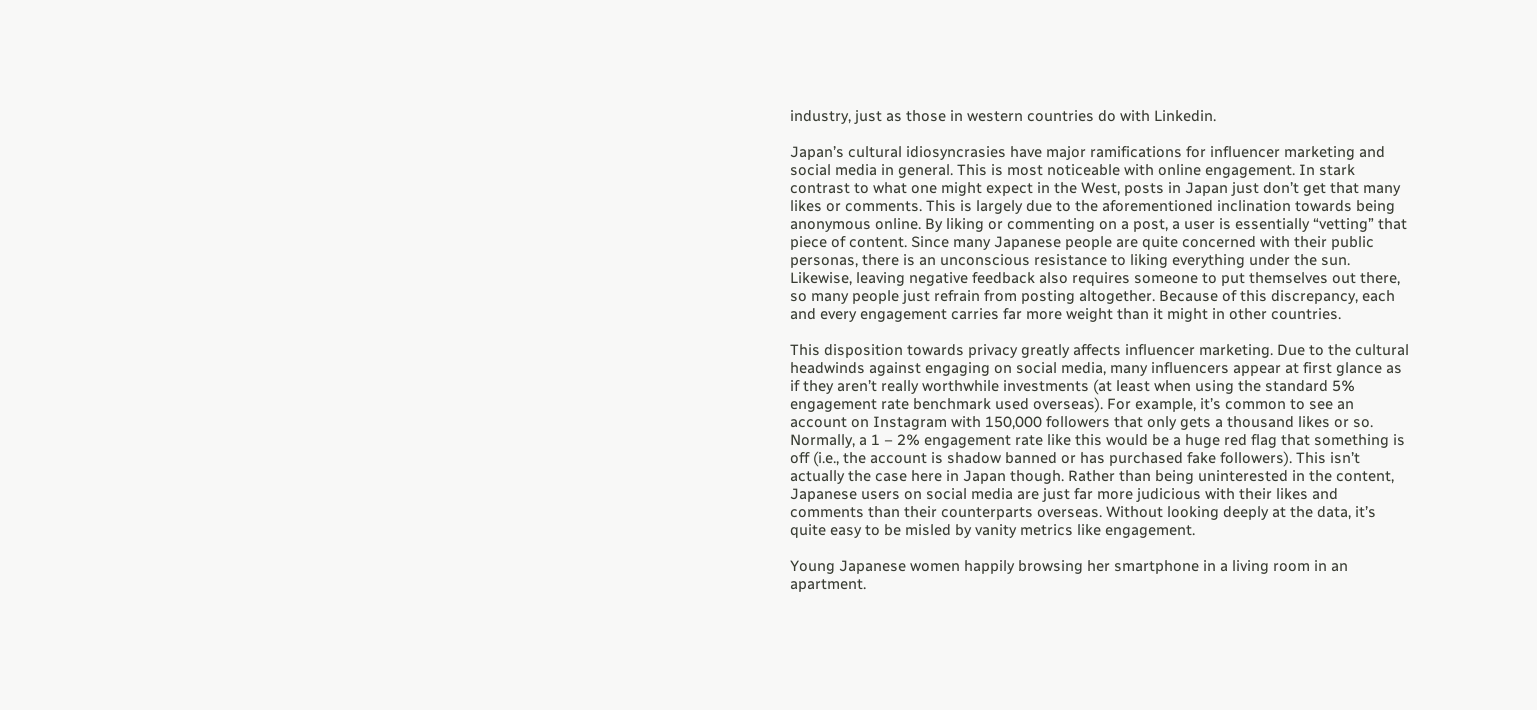industry, just as those in western countries do with Linkedin.

Japan’s cultural idiosyncrasies have major ramifications for influencer marketing and social media in general. This is most noticeable with online engagement. In stark contrast to what one might expect in the West, posts in Japan just don’t get that many likes or comments. This is largely due to the aforementioned inclination towards being anonymous online. By liking or commenting on a post, a user is essentially “vetting” that piece of content. Since many Japanese people are quite concerned with their public personas, there is an unconscious resistance to liking everything under the sun. Likewise, leaving negative feedback also requires someone to put themselves out there, so many people just refrain from posting altogether. Because of this discrepancy, each and every engagement carries far more weight than it might in other countries.

This disposition towards privacy greatly affects influencer marketing. Due to the cultural headwinds against engaging on social media, many influencers appear at first glance as if they aren’t really worthwhile investments (at least when using the standard 5% engagement rate benchmark used overseas). For example, it’s common to see an account on Instagram with 150,000 followers that only gets a thousand likes or so. Normally, a 1 – 2% engagement rate like this would be a huge red flag that something is off (i.e., the account is shadow banned or has purchased fake followers). This isn’t actually the case here in Japan though. Rather than being uninterested in the content, Japanese users on social media are just far more judicious with their likes and comments than their counterparts overseas. Without looking deeply at the data, it’s quite easy to be misled by vanity metrics like engagement.

Young Japanese women happily browsing her smartphone in a living room in an apartment.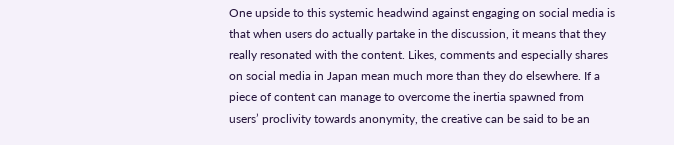One upside to this systemic headwind against engaging on social media is that when users do actually partake in the discussion, it means that they really resonated with the content. Likes, comments and especially shares on social media in Japan mean much more than they do elsewhere. If a piece of content can manage to overcome the inertia spawned from users’ proclivity towards anonymity, the creative can be said to be an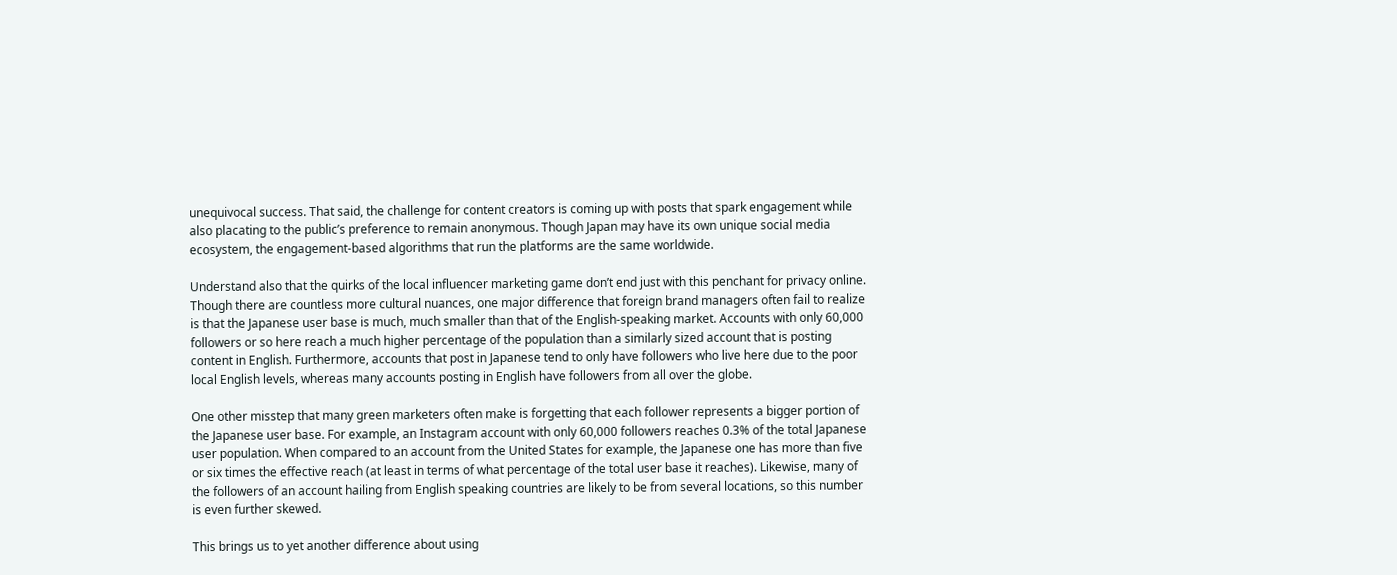unequivocal success. That said, the challenge for content creators is coming up with posts that spark engagement while also placating to the public’s preference to remain anonymous. Though Japan may have its own unique social media ecosystem, the engagement-based algorithms that run the platforms are the same worldwide.

Understand also that the quirks of the local influencer marketing game don’t end just with this penchant for privacy online. Though there are countless more cultural nuances, one major difference that foreign brand managers often fail to realize is that the Japanese user base is much, much smaller than that of the English-speaking market. Accounts with only 60,000 followers or so here reach a much higher percentage of the population than a similarly sized account that is posting content in English. Furthermore, accounts that post in Japanese tend to only have followers who live here due to the poor local English levels, whereas many accounts posting in English have followers from all over the globe.

One other misstep that many green marketers often make is forgetting that each follower represents a bigger portion of the Japanese user base. For example, an Instagram account with only 60,000 followers reaches 0.3% of the total Japanese user population. When compared to an account from the United States for example, the Japanese one has more than five or six times the effective reach (at least in terms of what percentage of the total user base it reaches). Likewise, many of the followers of an account hailing from English speaking countries are likely to be from several locations, so this number is even further skewed.

This brings us to yet another difference about using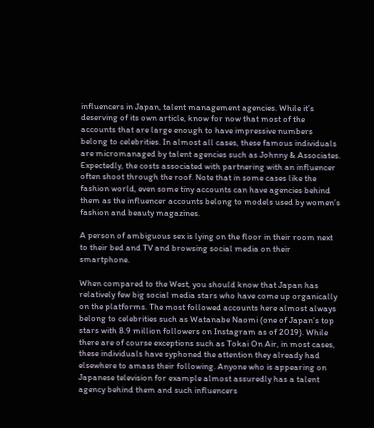influencers in Japan, talent management agencies. While it’s deserving of its own article, know for now that most of the accounts that are large enough to have impressive numbers belong to celebrities. In almost all cases, these famous individuals are micromanaged by talent agencies such as Johnny & Associates. Expectedly, the costs associated with partnering with an influencer often shoot through the roof. Note that in some cases like the fashion world, even some tiny accounts can have agencies behind them as the influencer accounts belong to models used by women’s fashion and beauty magazines.

A person of ambiguous sex is lying on the floor in their room next to their bed and TV and browsing social media on their smartphone.

When compared to the West, you should know that Japan has relatively few big social media stars who have come up organically on the platforms. The most followed accounts here almost always belong to celebrities such as Watanabe Naomi (one of Japan’s top stars with 8.9 million followers on Instagram as of 2019). While there are of course exceptions such as Tokai On Air, in most cases, these individuals have syphoned the attention they already had elsewhere to amass their following. Anyone who is appearing on Japanese television for example almost assuredly has a talent agency behind them and such influencers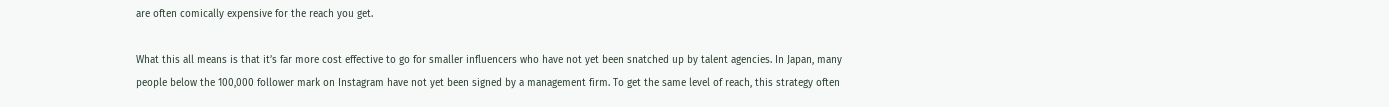are often comically expensive for the reach you get.

What this all means is that it’s far more cost effective to go for smaller influencers who have not yet been snatched up by talent agencies. In Japan, many people below the 100,000 follower mark on Instagram have not yet been signed by a management firm. To get the same level of reach, this strategy often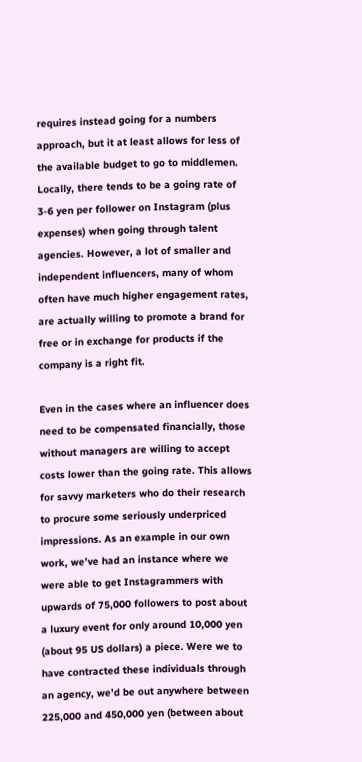requires instead going for a numbers approach, but it at least allows for less of the available budget to go to middlemen. Locally, there tends to be a going rate of 3-6 yen per follower on Instagram (plus expenses) when going through talent agencies. However, a lot of smaller and independent influencers, many of whom often have much higher engagement rates, are actually willing to promote a brand for free or in exchange for products if the company is a right fit.

Even in the cases where an influencer does need to be compensated financially, those without managers are willing to accept costs lower than the going rate. This allows for savvy marketers who do their research to procure some seriously underpriced impressions. As an example in our own work, we’ve had an instance where we were able to get Instagrammers with upwards of 75,000 followers to post about a luxury event for only around 10,000 yen (about 95 US dollars) a piece. Were we to have contracted these individuals through an agency, we’d be out anywhere between 225,000 and 450,000 yen (between about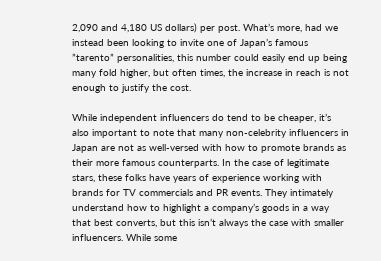2,090 and 4,180 US dollars) per post. What’s more, had we instead been looking to invite one of Japan’s famous ”tarento” personalities, this number could easily end up being many fold higher, but often times, the increase in reach is not enough to justify the cost.

While independent influencers do tend to be cheaper, it’s also important to note that many non-celebrity influencers in Japan are not as well-versed with how to promote brands as their more famous counterparts. In the case of legitimate stars, these folks have years of experience working with brands for TV commercials and PR events. They intimately understand how to highlight a company’s goods in a way that best converts, but this isn’t always the case with smaller influencers. While some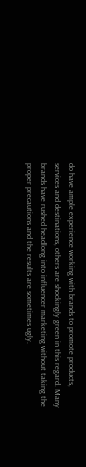do have ample experience working with brands to promote products, services and destinations, others are shockingly green in this regard. Many brands have rushed headlong into influencer marketing without taking the proper precautions and the results are sometimes ugly.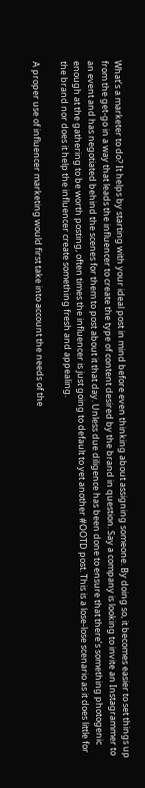What’s a marketer to do? It helps by starting with your ideal post in mind before even thinking about assigning someone. By doing so, it becomes easier to set things up from the get-go in a way that leads the influencer to create the type of content desired by the brand in question. Say a company is looking to invite an Instagrammer to an event and has negotiated behind the scenes for them to post about it that day. Unless due diligence has been done to ensure that there’s something photogenic enough at the gathering to be worth posting, often times the influencer is just going to default to yet another #OOTD post. This is a lose-lose scenario as it does little for the brand nor does it help the influencer create something fresh and appealing.

A proper use of influencer marketing would first take into account the needs of the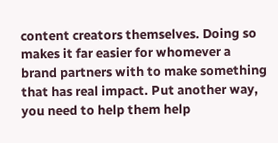content creators themselves. Doing so makes it far easier for whomever a brand partners with to make something that has real impact. Put another way, you need to help them help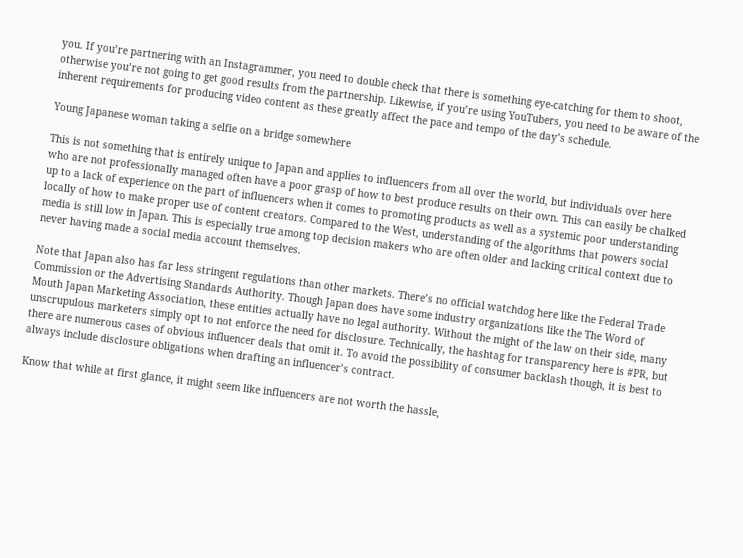you. If you’re partnering with an Instagrammer, you need to double check that there is something eye-catching for them to shoot, otherwise you’re not going to get good results from the partnership. Likewise, if you’re using YouTubers, you need to be aware of the inherent requirements for producing video content as these greatly affect the pace and tempo of the day’s schedule.

Young Japanese woman taking a selfie on a bridge somewhere

This is not something that is entirely unique to Japan and applies to influencers from all over the world, but individuals over here who are not professionally managed often have a poor grasp of how to best produce results on their own. This can easily be chalked up to a lack of experience on the part of influencers when it comes to promoting products as well as a systemic poor understanding locally of how to make proper use of content creators. Compared to the West, understanding of the algorithms that powers social media is still low in Japan. This is especially true among top decision makers who are often older and lacking critical context due to never having made a social media account themselves.

Note that Japan also has far less stringent regulations than other markets. There’s no official watchdog here like the Federal Trade Commission or the Advertising Standards Authority. Though Japan does have some industry organizations like the The Word of Mouth Japan Marketing Association, these entities actually have no legal authority. Without the might of the law on their side, many unscrupulous marketers simply opt to not enforce the need for disclosure. Technically, the hashtag for transparency here is #PR, but there are numerous cases of obvious influencer deals that omit it. To avoid the possibility of consumer backlash though, it is best to always include disclosure obligations when drafting an influencer’s contract.

Know that while at first glance, it might seem like influencers are not worth the hassle,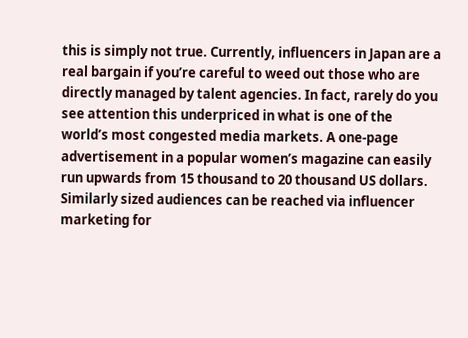this is simply not true. Currently, influencers in Japan are a real bargain if you’re careful to weed out those who are directly managed by talent agencies. In fact, rarely do you see attention this underpriced in what is one of the world’s most congested media markets. A one-page advertisement in a popular women’s magazine can easily run upwards from 15 thousand to 20 thousand US dollars. Similarly sized audiences can be reached via influencer marketing for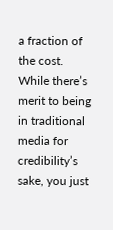a fraction of the cost. While there’s merit to being in traditional media for credibility’s sake, you just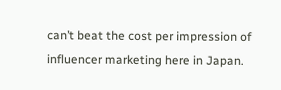can’t beat the cost per impression of influencer marketing here in Japan.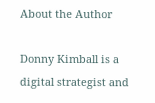About the Author

Donny Kimball is a digital strategist and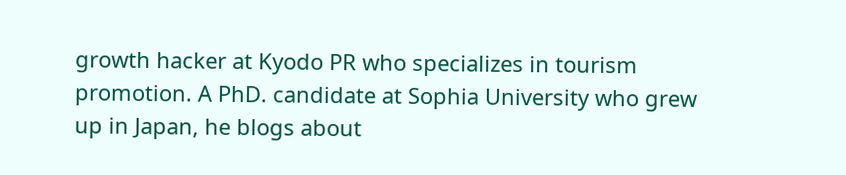growth hacker at Kyodo PR who specializes in tourism promotion. A PhD. candidate at Sophia University who grew up in Japan, he blogs about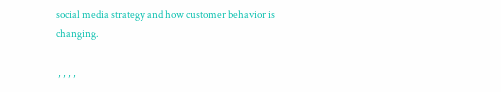social media strategy and how customer behavior is changing.

 , , , ,